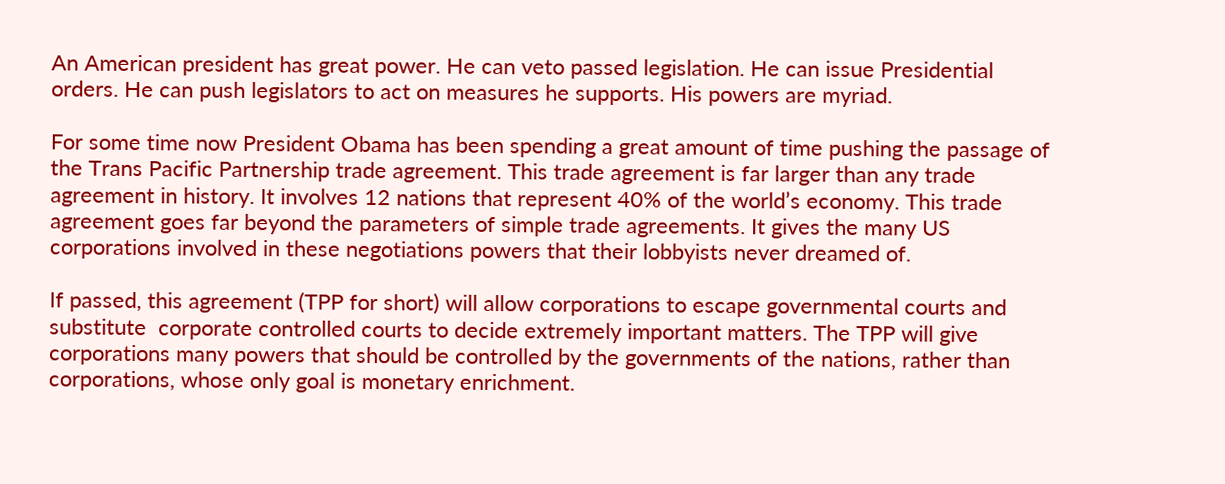An American president has great power. He can veto passed legislation. He can issue Presidential orders. He can push legislators to act on measures he supports. His powers are myriad.

For some time now President Obama has been spending a great amount of time pushing the passage of the Trans Pacific Partnership trade agreement. This trade agreement is far larger than any trade agreement in history. It involves 12 nations that represent 40% of the world’s economy. This trade agreement goes far beyond the parameters of simple trade agreements. It gives the many US corporations involved in these negotiations powers that their lobbyists never dreamed of.

If passed, this agreement (TPP for short) will allow corporations to escape governmental courts and substitute  corporate controlled courts to decide extremely important matters. The TPP will give corporations many powers that should be controlled by the governments of the nations, rather than corporations, whose only goal is monetary enrichment.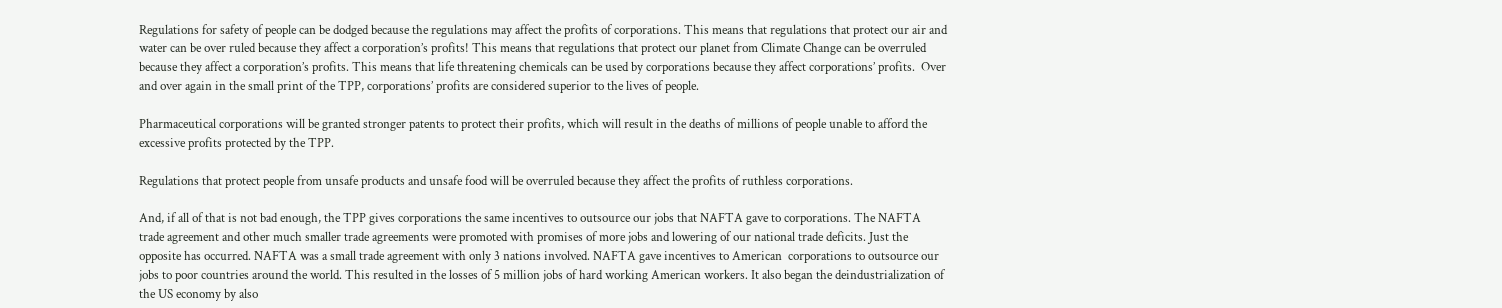Regulations for safety of people can be dodged because the regulations may affect the profits of corporations. This means that regulations that protect our air and water can be over ruled because they affect a corporation’s profits! This means that regulations that protect our planet from Climate Change can be overruled because they affect a corporation’s profits. This means that life threatening chemicals can be used by corporations because they affect corporations’ profits.  Over and over again in the small print of the TPP, corporations’ profits are considered superior to the lives of people.

Pharmaceutical corporations will be granted stronger patents to protect their profits, which will result in the deaths of millions of people unable to afford the excessive profits protected by the TPP.

Regulations that protect people from unsafe products and unsafe food will be overruled because they affect the profits of ruthless corporations.

And, if all of that is not bad enough, the TPP gives corporations the same incentives to outsource our jobs that NAFTA gave to corporations. The NAFTA  trade agreement and other much smaller trade agreements were promoted with promises of more jobs and lowering of our national trade deficits. Just the opposite has occurred. NAFTA was a small trade agreement with only 3 nations involved. NAFTA gave incentives to American  corporations to outsource our jobs to poor countries around the world. This resulted in the losses of 5 million jobs of hard working American workers. It also began the deindustrialization of the US economy by also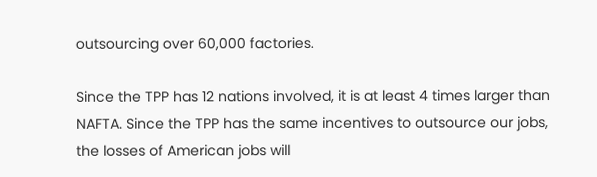outsourcing over 60,000 factories.

Since the TPP has 12 nations involved, it is at least 4 times larger than NAFTA. Since the TPP has the same incentives to outsource our jobs, the losses of American jobs will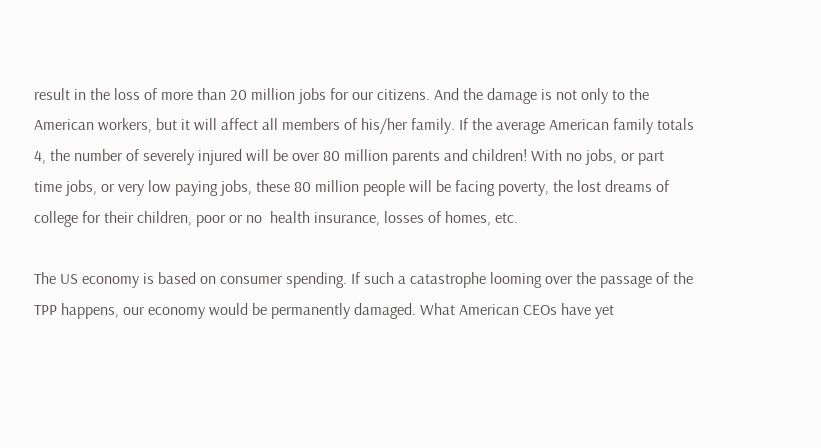result in the loss of more than 20 million jobs for our citizens. And the damage is not only to the American workers, but it will affect all members of his/her family. If the average American family totals 4, the number of severely injured will be over 80 million parents and children! With no jobs, or part time jobs, or very low paying jobs, these 80 million people will be facing poverty, the lost dreams of college for their children, poor or no  health insurance, losses of homes, etc.

The US economy is based on consumer spending. If such a catastrophe looming over the passage of the TPP happens, our economy would be permanently damaged. What American CEOs have yet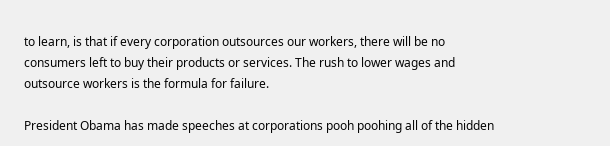to learn, is that if every corporation outsources our workers, there will be no consumers left to buy their products or services. The rush to lower wages and outsource workers is the formula for failure.

President Obama has made speeches at corporations pooh poohing all of the hidden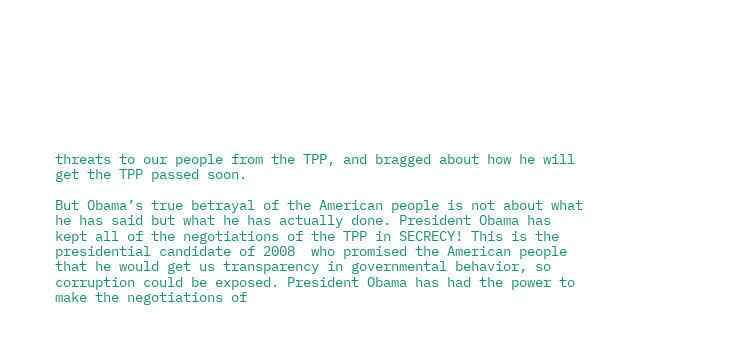threats to our people from the TPP, and bragged about how he will get the TPP passed soon.

But Obama’s true betrayal of the American people is not about what he has said but what he has actually done. President Obama has kept all of the negotiations of the TPP in SECRECY! This is the presidential candidate of 2008  who promised the American people that he would get us transparency in governmental behavior, so corruption could be exposed. President Obama has had the power to make the negotiations of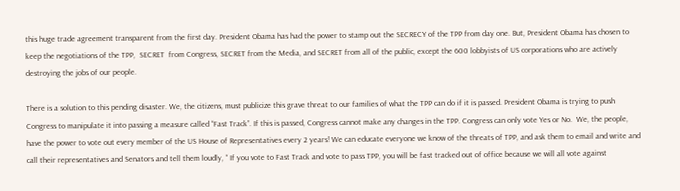this huge trade agreement transparent from the first day. President Obama has had the power to stamp out the SECRECY of the TPP from day one. But, President Obama has chosen to keep the negotiations of the TPP,  SECRET  from Congress, SECRET from the Media, and SECRET from all of the public, except the 600 lobbyists of US corporations who are actively destroying the jobs of our people.

There is a solution to this pending disaster. We, the citizens, must publicize this grave threat to our families of what the TPP can do if it is passed. President Obama is trying to push Congress to manipulate it into passing a measure called “Fast Track”. If this is passed, Congress cannot make any changes in the TPP. Congress can only vote Yes or No.  We, the people, have the power to vote out every member of the US House of Representatives every 2 years! We can educate everyone we know of the threats of TPP, and ask them to email and write and call their representatives and Senators and tell them loudly, “ If you vote to Fast Track and vote to pass TPP, you will be fast tracked out of office because we will all vote against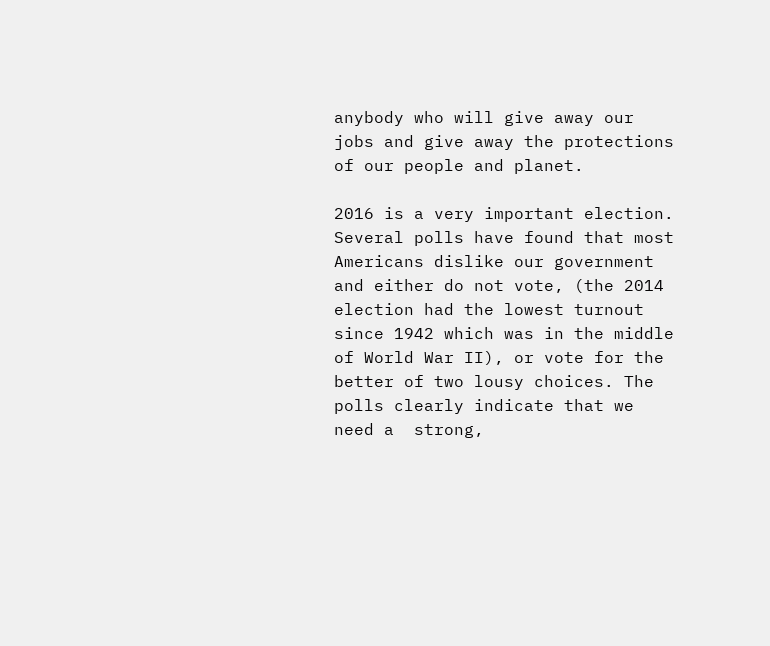anybody who will give away our jobs and give away the protections of our people and planet.

2016 is a very important election. Several polls have found that most Americans dislike our government and either do not vote, (the 2014 election had the lowest turnout since 1942 which was in the middle of World War II), or vote for the better of two lousy choices. The polls clearly indicate that we need a  strong,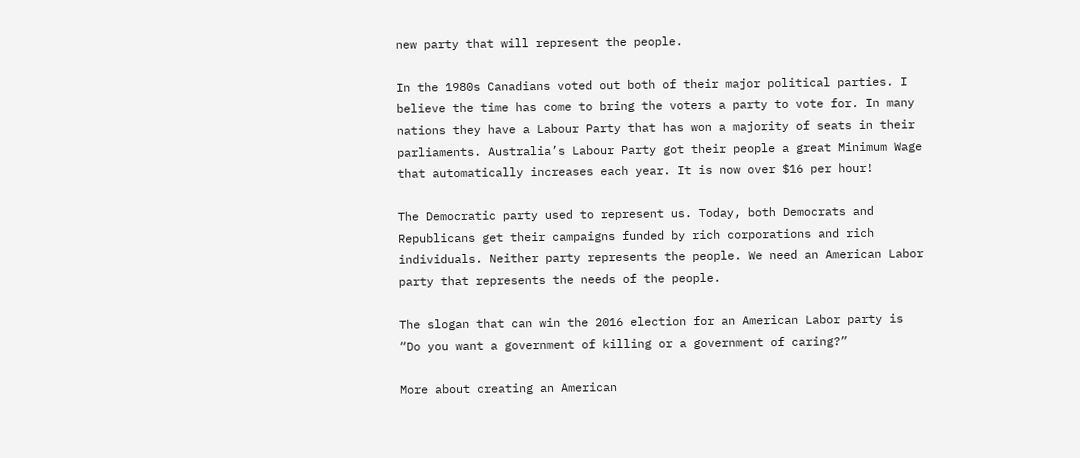new party that will represent the people.

In the 1980s Canadians voted out both of their major political parties. I believe the time has come to bring the voters a party to vote for. In many nations they have a Labour Party that has won a majority of seats in their parliaments. Australia’s Labour Party got their people a great Minimum Wage that automatically increases each year. It is now over $16 per hour!

The Democratic party used to represent us. Today, both Democrats and Republicans get their campaigns funded by rich corporations and rich individuals. Neither party represents the people. We need an American Labor party that represents the needs of the people.

The slogan that can win the 2016 election for an American Labor party is “Do you want a government of killing or a government of caring?”

More about creating an American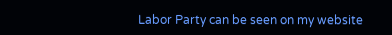Labor Party can be seen on my website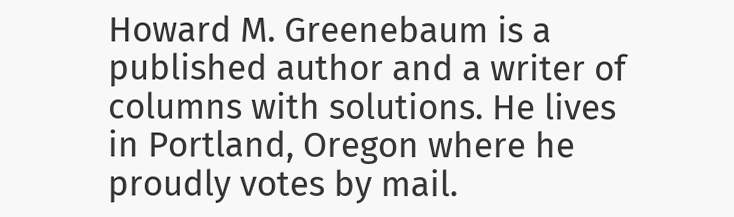Howard M. Greenebaum is a published author and a writer of columns with solutions. He lives in Portland, Oregon where he proudly votes by mail.